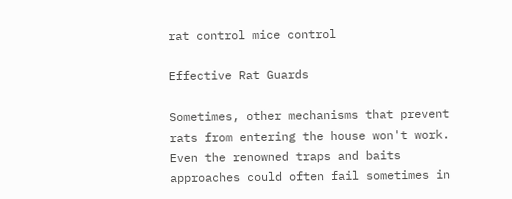rat control mice control

Effective Rat Guards

Sometimes, other mechanisms that prevent rats from entering the house won't work. Even the renowned traps and baits approaches could often fail sometimes in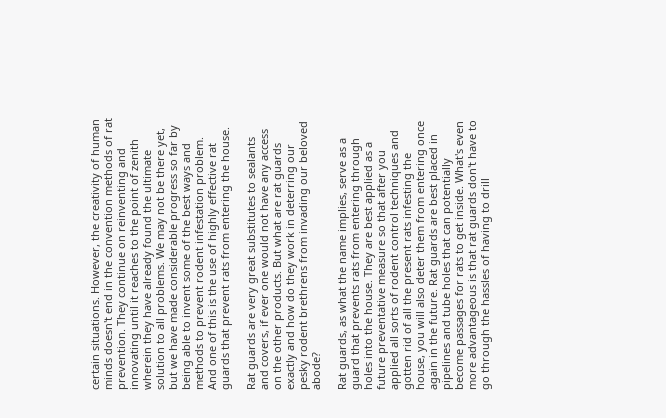certain situations. However, the creativity of human minds doesn't end in the convention methods of rat prevention. They continue on reinventing and innovating until it reaches to the point of zenith wherein they have already found the ultimate solution to all problems. We may not be there yet, but we have made considerable progress so far by being able to invent some of the best ways and methods to prevent rodent infestation problem. And one of this is the use of highly effective rat guards that prevent rats from entering the house.

Rat guards are very great substitutes to sealants and covers, if ever one would not have any access on the other products. But what are rat guards exactly and how do they work in deterring our pesky rodent brethrens from invading our beloved abode?

Rat guards, as what the name implies, serve as a guard that prevents rats from entering through holes into the house. They are best applied as a future preventative measure so that after you applied all sorts of rodent control techniques and gotten rid of all the present rats infesting the house, you will also deter them from entering once again in the future. Rat guards are best placed in pipelines and tube holes that can potentially become passages for rats to get inside. What's even more advantageous is that rat guards don't have to go through the hassles of having to drill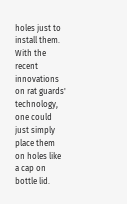holes just to install them. With the recent innovations on rat guards' technology, one could just simply place them on holes like a cap on bottle lid.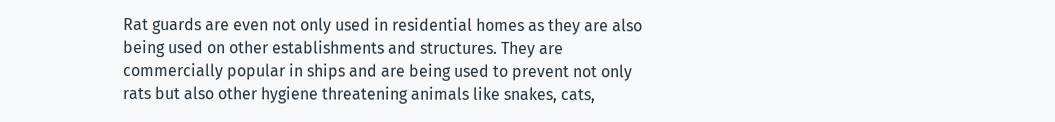Rat guards are even not only used in residential homes as they are also being used on other establishments and structures. They are commercially popular in ships and are being used to prevent not only rats but also other hygiene threatening animals like snakes, cats,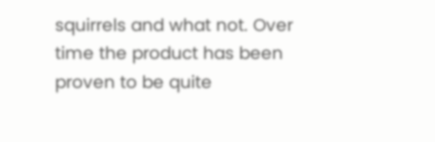squirrels and what not. Over time the product has been proven to be quite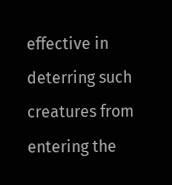effective in deterring such creatures from entering the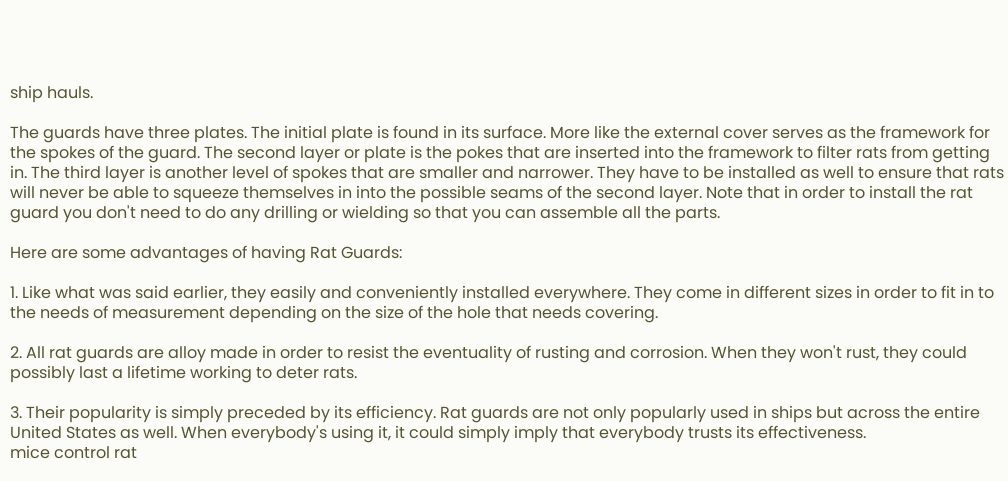ship hauls.

The guards have three plates. The initial plate is found in its surface. More like the external cover serves as the framework for the spokes of the guard. The second layer or plate is the pokes that are inserted into the framework to filter rats from getting in. The third layer is another level of spokes that are smaller and narrower. They have to be installed as well to ensure that rats will never be able to squeeze themselves in into the possible seams of the second layer. Note that in order to install the rat guard you don't need to do any drilling or wielding so that you can assemble all the parts.

Here are some advantages of having Rat Guards:

1. Like what was said earlier, they easily and conveniently installed everywhere. They come in different sizes in order to fit in to the needs of measurement depending on the size of the hole that needs covering.

2. All rat guards are alloy made in order to resist the eventuality of rusting and corrosion. When they won't rust, they could possibly last a lifetime working to deter rats.

3. Their popularity is simply preceded by its efficiency. Rat guards are not only popularly used in ships but across the entire United States as well. When everybody's using it, it could simply imply that everybody trusts its effectiveness.
mice control rat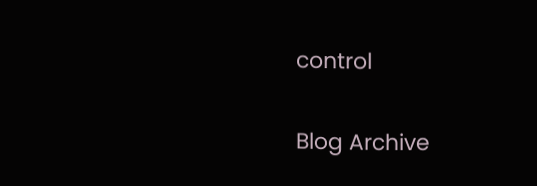control

Blog Archive